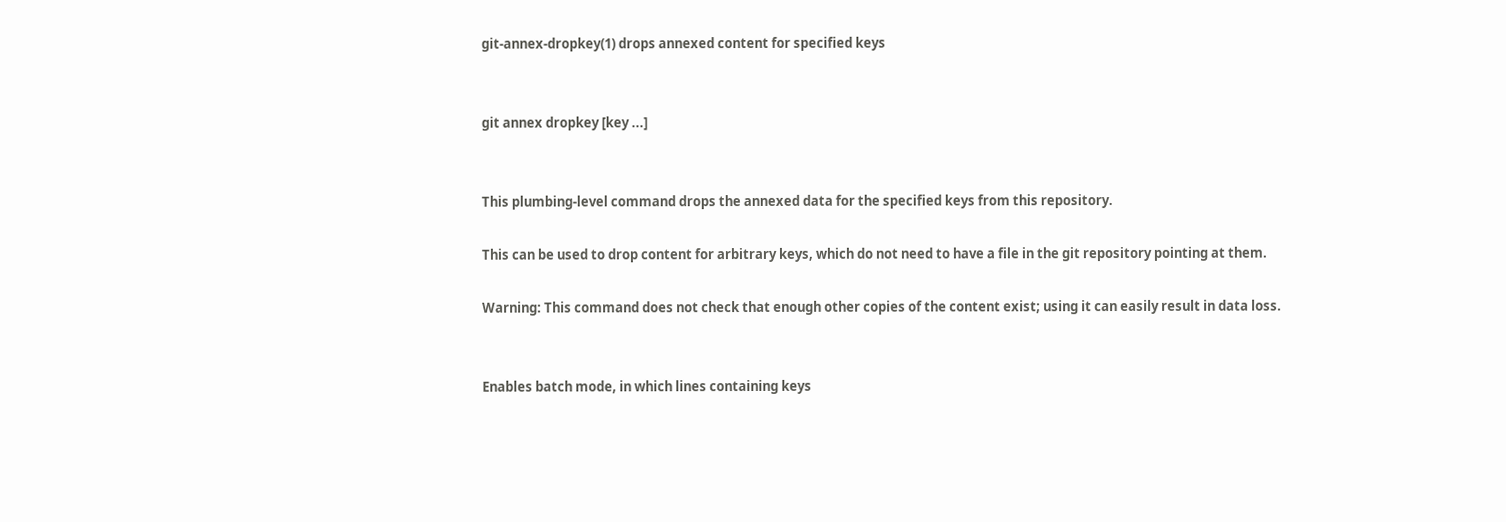git-annex-dropkey(1) drops annexed content for specified keys


git annex dropkey [key ...]


This plumbing-level command drops the annexed data for the specified keys from this repository.

This can be used to drop content for arbitrary keys, which do not need to have a file in the git repository pointing at them.

Warning: This command does not check that enough other copies of the content exist; using it can easily result in data loss.


Enables batch mode, in which lines containing keys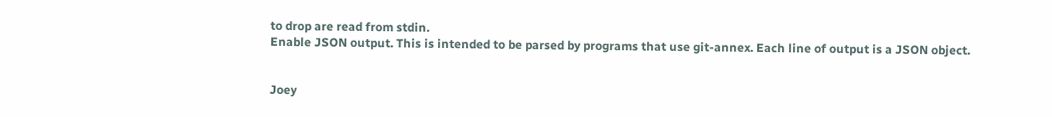to drop are read from stdin.
Enable JSON output. This is intended to be parsed by programs that use git-annex. Each line of output is a JSON object.


Joey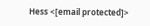Hess <[email protected]>